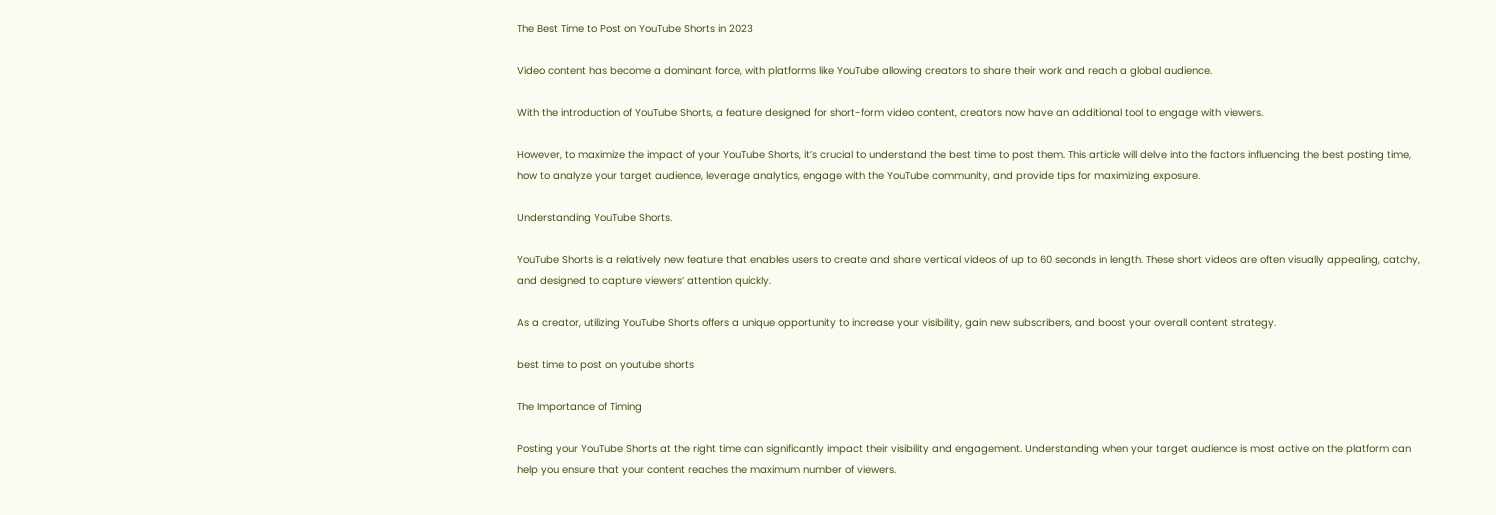The Best Time to Post on YouTube Shorts in 2023

Video content has become a dominant force, with platforms like YouTube allowing creators to share their work and reach a global audience.

With the introduction of YouTube Shorts, a feature designed for short-form video content, creators now have an additional tool to engage with viewers.

However, to maximize the impact of your YouTube Shorts, it’s crucial to understand the best time to post them. This article will delve into the factors influencing the best posting time, how to analyze your target audience, leverage analytics, engage with the YouTube community, and provide tips for maximizing exposure.

Understanding YouTube Shorts.

YouTube Shorts is a relatively new feature that enables users to create and share vertical videos of up to 60 seconds in length. These short videos are often visually appealing, catchy, and designed to capture viewers’ attention quickly.

As a creator, utilizing YouTube Shorts offers a unique opportunity to increase your visibility, gain new subscribers, and boost your overall content strategy.

best time to post on youtube shorts

The Importance of Timing

Posting your YouTube Shorts at the right time can significantly impact their visibility and engagement. Understanding when your target audience is most active on the platform can help you ensure that your content reaches the maximum number of viewers.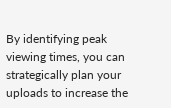By identifying peak viewing times, you can strategically plan your uploads to increase the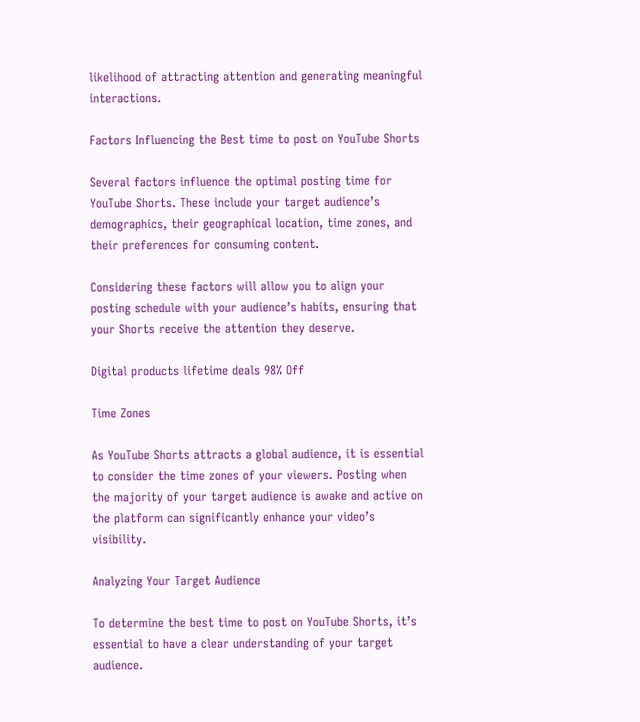likelihood of attracting attention and generating meaningful interactions.

Factors Influencing the Best time to post on YouTube Shorts

Several factors influence the optimal posting time for YouTube Shorts. These include your target audience’s demographics, their geographical location, time zones, and their preferences for consuming content.

Considering these factors will allow you to align your posting schedule with your audience’s habits, ensuring that your Shorts receive the attention they deserve.

Digital products lifetime deals 98% Off

Time Zones

As YouTube Shorts attracts a global audience, it is essential to consider the time zones of your viewers. Posting when the majority of your target audience is awake and active on the platform can significantly enhance your video’s visibility.

Analyzing Your Target Audience

To determine the best time to post on YouTube Shorts, it’s essential to have a clear understanding of your target audience.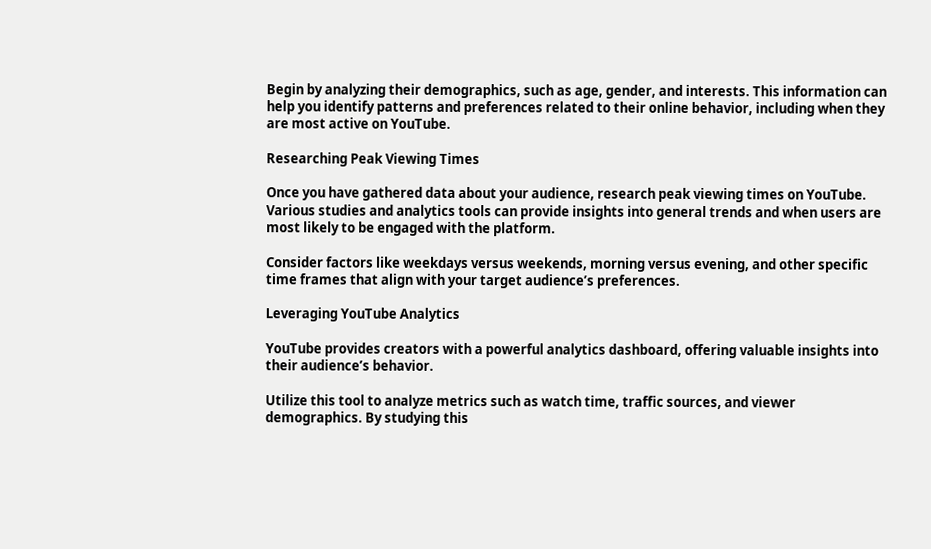Begin by analyzing their demographics, such as age, gender, and interests. This information can help you identify patterns and preferences related to their online behavior, including when they are most active on YouTube.

Researching Peak Viewing Times

Once you have gathered data about your audience, research peak viewing times on YouTube. Various studies and analytics tools can provide insights into general trends and when users are most likely to be engaged with the platform.

Consider factors like weekdays versus weekends, morning versus evening, and other specific time frames that align with your target audience’s preferences.

Leveraging YouTube Analytics

YouTube provides creators with a powerful analytics dashboard, offering valuable insights into their audience’s behavior.

Utilize this tool to analyze metrics such as watch time, traffic sources, and viewer demographics. By studying this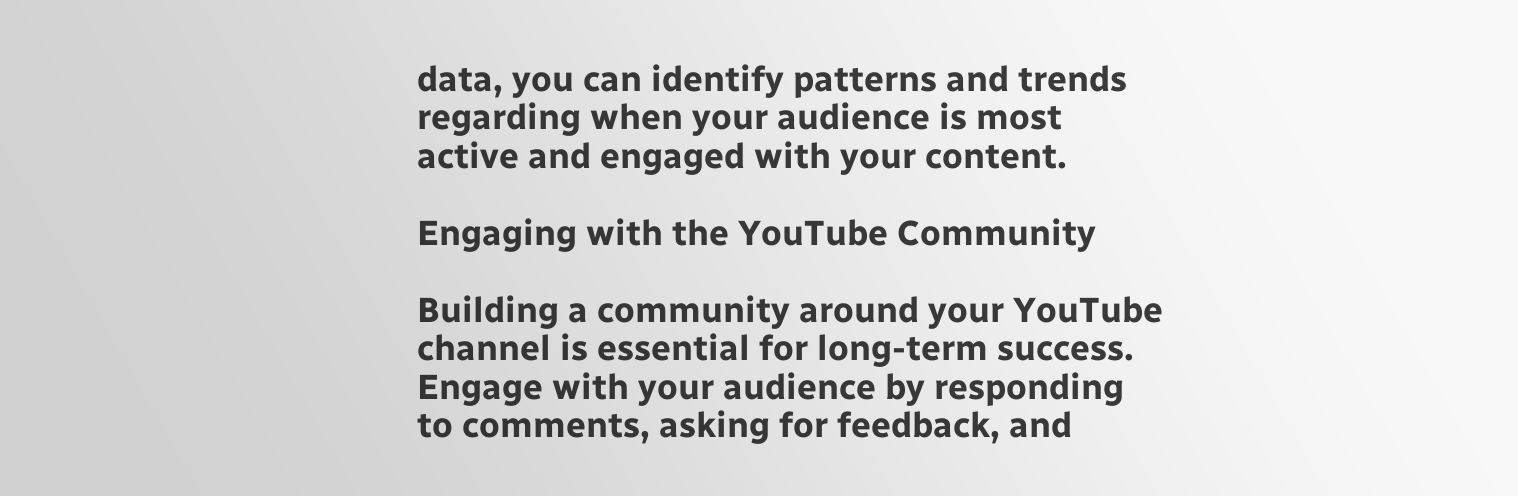data, you can identify patterns and trends regarding when your audience is most active and engaged with your content.

Engaging with the YouTube Community

Building a community around your YouTube channel is essential for long-term success. Engage with your audience by responding to comments, asking for feedback, and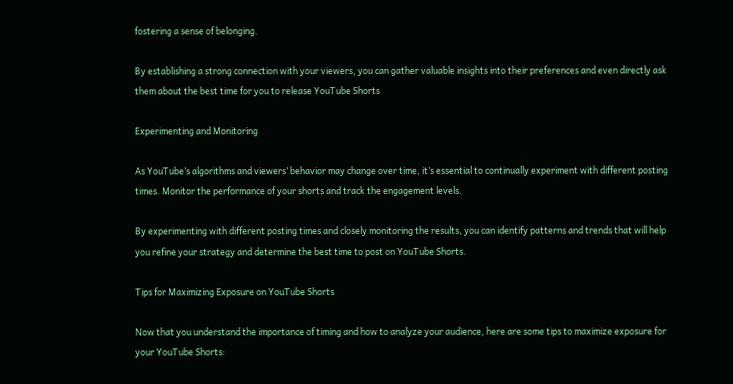fostering a sense of belonging.

By establishing a strong connection with your viewers, you can gather valuable insights into their preferences and even directly ask them about the best time for you to release YouTube Shorts

Experimenting and Monitoring

As YouTube’s algorithms and viewers’ behavior may change over time, it’s essential to continually experiment with different posting times. Monitor the performance of your shorts and track the engagement levels.

By experimenting with different posting times and closely monitoring the results, you can identify patterns and trends that will help you refine your strategy and determine the best time to post on YouTube Shorts.

Tips for Maximizing Exposure on YouTube Shorts

Now that you understand the importance of timing and how to analyze your audience, here are some tips to maximize exposure for your YouTube Shorts: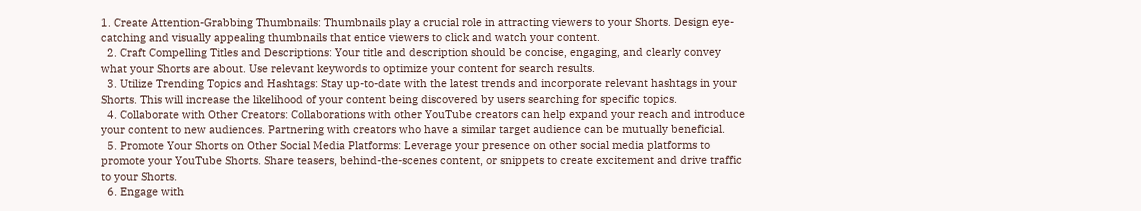1. Create Attention-Grabbing Thumbnails: Thumbnails play a crucial role in attracting viewers to your Shorts. Design eye-catching and visually appealing thumbnails that entice viewers to click and watch your content.
  2. Craft Compelling Titles and Descriptions: Your title and description should be concise, engaging, and clearly convey what your Shorts are about. Use relevant keywords to optimize your content for search results.
  3. Utilize Trending Topics and Hashtags: Stay up-to-date with the latest trends and incorporate relevant hashtags in your Shorts. This will increase the likelihood of your content being discovered by users searching for specific topics.
  4. Collaborate with Other Creators: Collaborations with other YouTube creators can help expand your reach and introduce your content to new audiences. Partnering with creators who have a similar target audience can be mutually beneficial.
  5. Promote Your Shorts on Other Social Media Platforms: Leverage your presence on other social media platforms to promote your YouTube Shorts. Share teasers, behind-the-scenes content, or snippets to create excitement and drive traffic to your Shorts.
  6. Engage with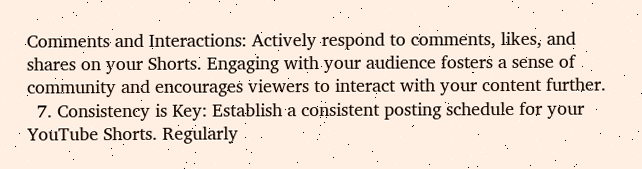Comments and Interactions: Actively respond to comments, likes, and shares on your Shorts. Engaging with your audience fosters a sense of community and encourages viewers to interact with your content further.
  7. Consistency is Key: Establish a consistent posting schedule for your YouTube Shorts. Regularly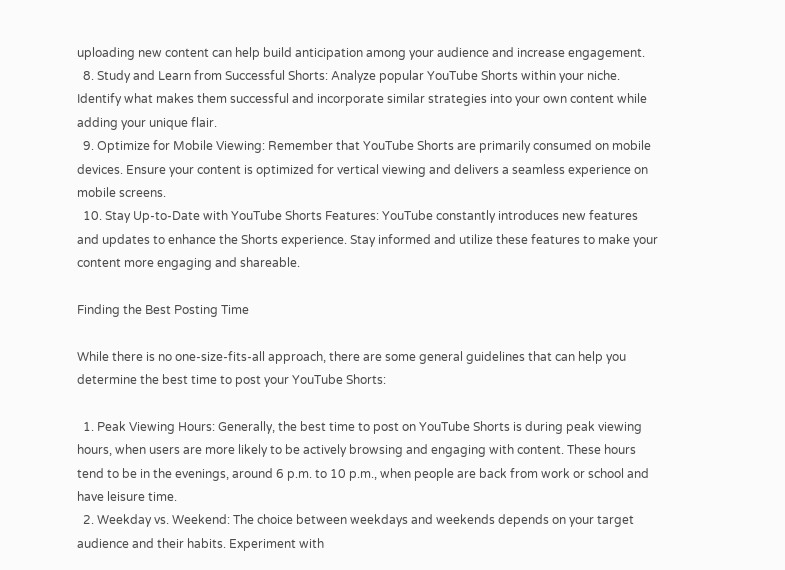uploading new content can help build anticipation among your audience and increase engagement.
  8. Study and Learn from Successful Shorts: Analyze popular YouTube Shorts within your niche. Identify what makes them successful and incorporate similar strategies into your own content while adding your unique flair.
  9. Optimize for Mobile Viewing: Remember that YouTube Shorts are primarily consumed on mobile devices. Ensure your content is optimized for vertical viewing and delivers a seamless experience on mobile screens.
  10. Stay Up-to-Date with YouTube Shorts Features: YouTube constantly introduces new features and updates to enhance the Shorts experience. Stay informed and utilize these features to make your content more engaging and shareable.

Finding the Best Posting Time

While there is no one-size-fits-all approach, there are some general guidelines that can help you determine the best time to post your YouTube Shorts:

  1. Peak Viewing Hours: Generally, the best time to post on YouTube Shorts is during peak viewing hours, when users are more likely to be actively browsing and engaging with content. These hours tend to be in the evenings, around 6 p.m. to 10 p.m., when people are back from work or school and have leisure time.
  2. Weekday vs. Weekend: The choice between weekdays and weekends depends on your target audience and their habits. Experiment with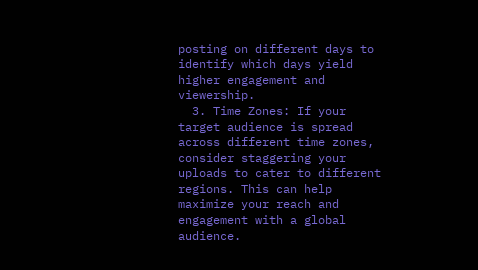posting on different days to identify which days yield higher engagement and viewership.
  3. Time Zones: If your target audience is spread across different time zones, consider staggering your uploads to cater to different regions. This can help maximize your reach and engagement with a global audience.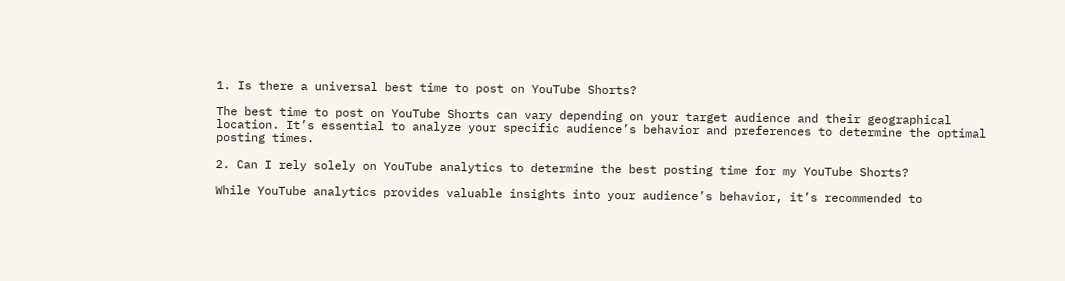1. Is there a universal best time to post on YouTube Shorts?

The best time to post on YouTube Shorts can vary depending on your target audience and their geographical location. It’s essential to analyze your specific audience’s behavior and preferences to determine the optimal posting times.

2. Can I rely solely on YouTube analytics to determine the best posting time for my YouTube Shorts?

While YouTube analytics provides valuable insights into your audience’s behavior, it’s recommended to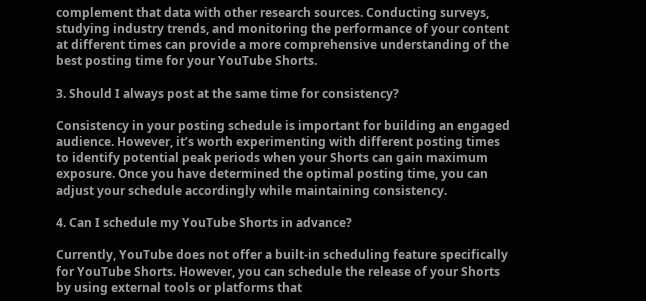complement that data with other research sources. Conducting surveys, studying industry trends, and monitoring the performance of your content at different times can provide a more comprehensive understanding of the best posting time for your YouTube Shorts.

3. Should I always post at the same time for consistency?

Consistency in your posting schedule is important for building an engaged audience. However, it’s worth experimenting with different posting times to identify potential peak periods when your Shorts can gain maximum exposure. Once you have determined the optimal posting time, you can adjust your schedule accordingly while maintaining consistency.

4. Can I schedule my YouTube Shorts in advance?

Currently, YouTube does not offer a built-in scheduling feature specifically for YouTube Shorts. However, you can schedule the release of your Shorts by using external tools or platforms that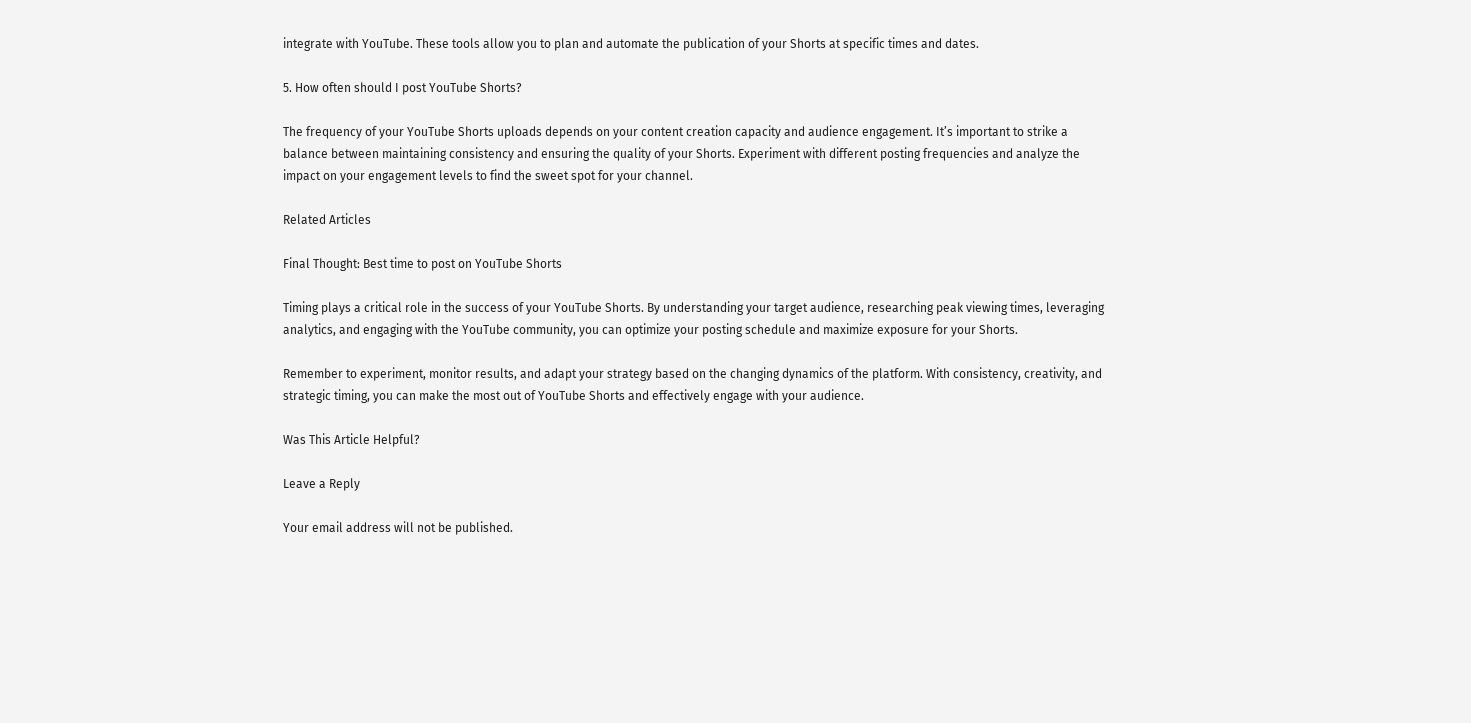integrate with YouTube. These tools allow you to plan and automate the publication of your Shorts at specific times and dates.

5. How often should I post YouTube Shorts?

The frequency of your YouTube Shorts uploads depends on your content creation capacity and audience engagement. It’s important to strike a balance between maintaining consistency and ensuring the quality of your Shorts. Experiment with different posting frequencies and analyze the impact on your engagement levels to find the sweet spot for your channel.

Related Articles

Final Thought: Best time to post on YouTube Shorts

Timing plays a critical role in the success of your YouTube Shorts. By understanding your target audience, researching peak viewing times, leveraging analytics, and engaging with the YouTube community, you can optimize your posting schedule and maximize exposure for your Shorts.

Remember to experiment, monitor results, and adapt your strategy based on the changing dynamics of the platform. With consistency, creativity, and strategic timing, you can make the most out of YouTube Shorts and effectively engage with your audience.

Was This Article Helpful?

Leave a Reply

Your email address will not be published.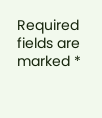Required fields are marked *